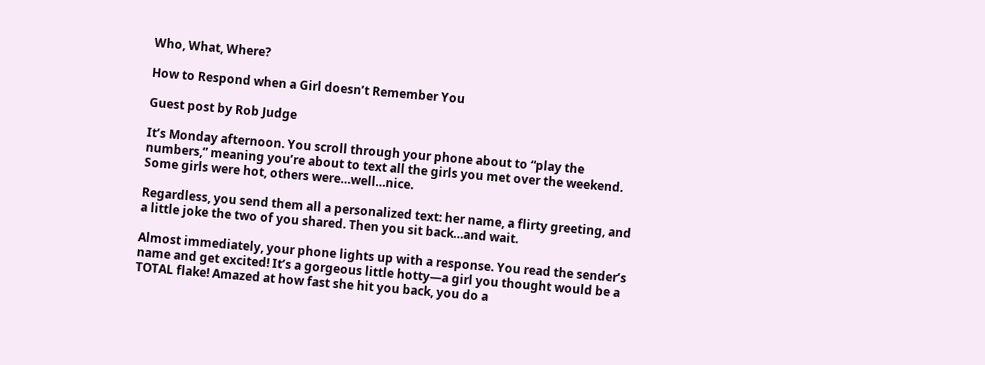Who, What, Where?

How to Respond when a Girl doesn’t Remember You

Guest post by Rob Judge

It’s Monday afternoon. You scroll through your phone about to “play the numbers,” meaning you’re about to text all the girls you met over the weekend. Some girls were hot, others were…well…nice.

Regardless, you send them all a personalized text: her name, a flirty greeting, and a little joke the two of you shared. Then you sit back…and wait.

Almost immediately, your phone lights up with a response. You read the sender’s name and get excited! It’s a gorgeous little hotty—a girl you thought would be a TOTAL flake! Amazed at how fast she hit you back, you do a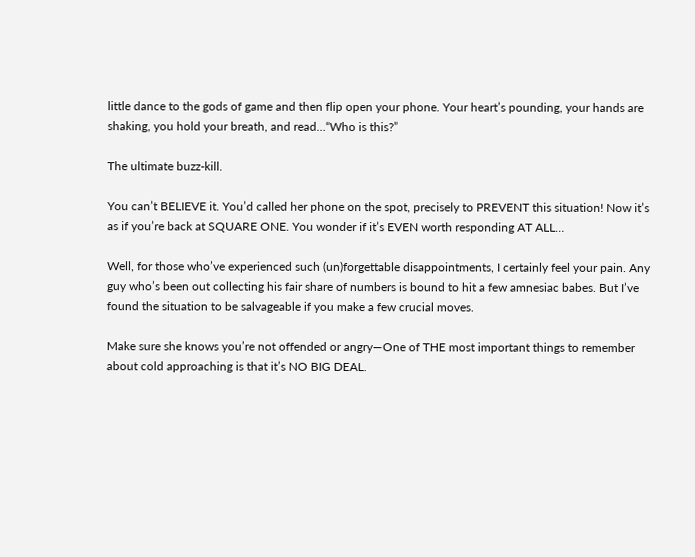little dance to the gods of game and then flip open your phone. Your heart’s pounding, your hands are shaking, you hold your breath, and read…“Who is this?”

The ultimate buzz-kill.

You can’t BELIEVE it. You’d called her phone on the spot, precisely to PREVENT this situation! Now it’s as if you’re back at SQUARE ONE. You wonder if it’s EVEN worth responding AT ALL…

Well, for those who’ve experienced such (un)forgettable disappointments, I certainly feel your pain. Any guy who’s been out collecting his fair share of numbers is bound to hit a few amnesiac babes. But I’ve found the situation to be salvageable if you make a few crucial moves.

Make sure she knows you’re not offended or angry—One of THE most important things to remember about cold approaching is that it’s NO BIG DEAL.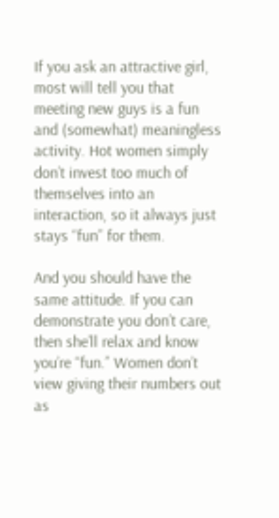If you ask an attractive girl, most will tell you that meeting new guys is a fun and (somewhat) meaningless activity. Hot women simply don’t invest too much of themselves into an interaction, so it always just stays “fun” for them.

And you should have the same attitude. If you can demonstrate you don’t care, then she’ll relax and know you’re “fun.” Women don’t view giving their numbers out as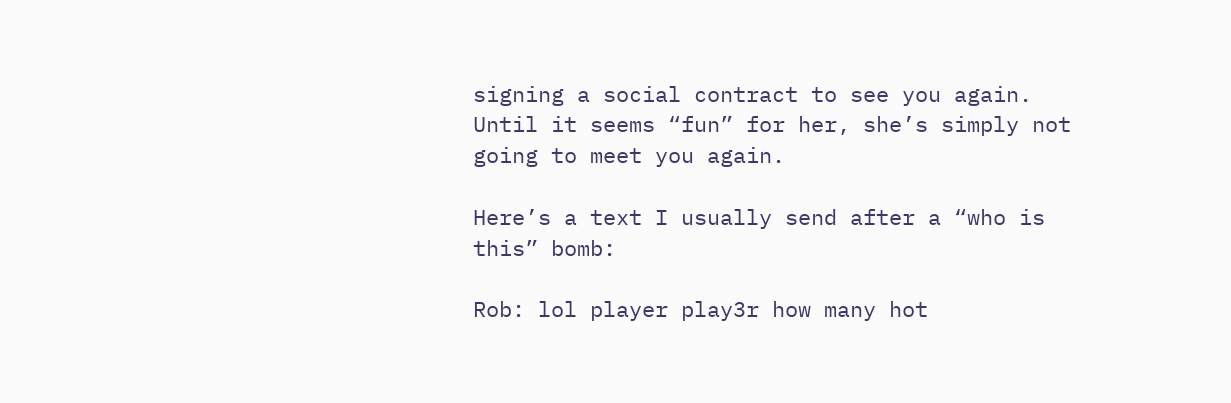signing a social contract to see you again. Until it seems “fun” for her, she’s simply not going to meet you again.

Here’s a text I usually send after a “who is this” bomb:

Rob: lol player play3r how many hot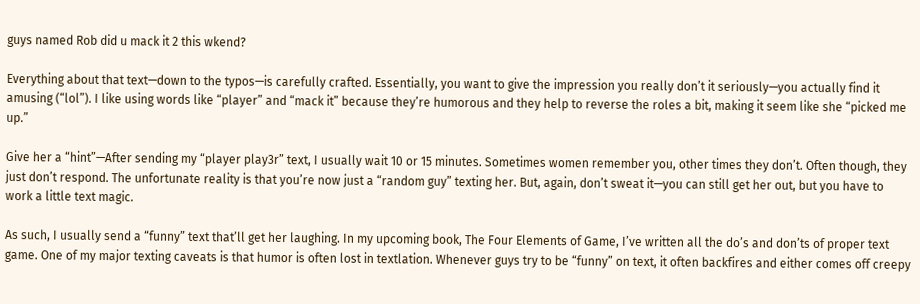guys named Rob did u mack it 2 this wkend?

Everything about that text—down to the typos—is carefully crafted. Essentially, you want to give the impression you really don’t it seriously—you actually find it amusing (“lol”). I like using words like “player” and “mack it” because they’re humorous and they help to reverse the roles a bit, making it seem like she “picked me up.”

Give her a “hint”—After sending my “player play3r” text, I usually wait 10 or 15 minutes. Sometimes women remember you, other times they don’t. Often though, they just don’t respond. The unfortunate reality is that you’re now just a “random guy” texting her. But, again, don’t sweat it—you can still get her out, but you have to work a little text magic.

As such, I usually send a “funny” text that’ll get her laughing. In my upcoming book, The Four Elements of Game, I’ve written all the do’s and don’ts of proper text game. One of my major texting caveats is that humor is often lost in textlation. Whenever guys try to be “funny” on text, it often backfires and either comes off creepy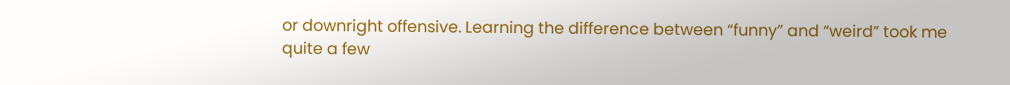or downright offensive. Learning the difference between “funny” and “weird” took me quite a few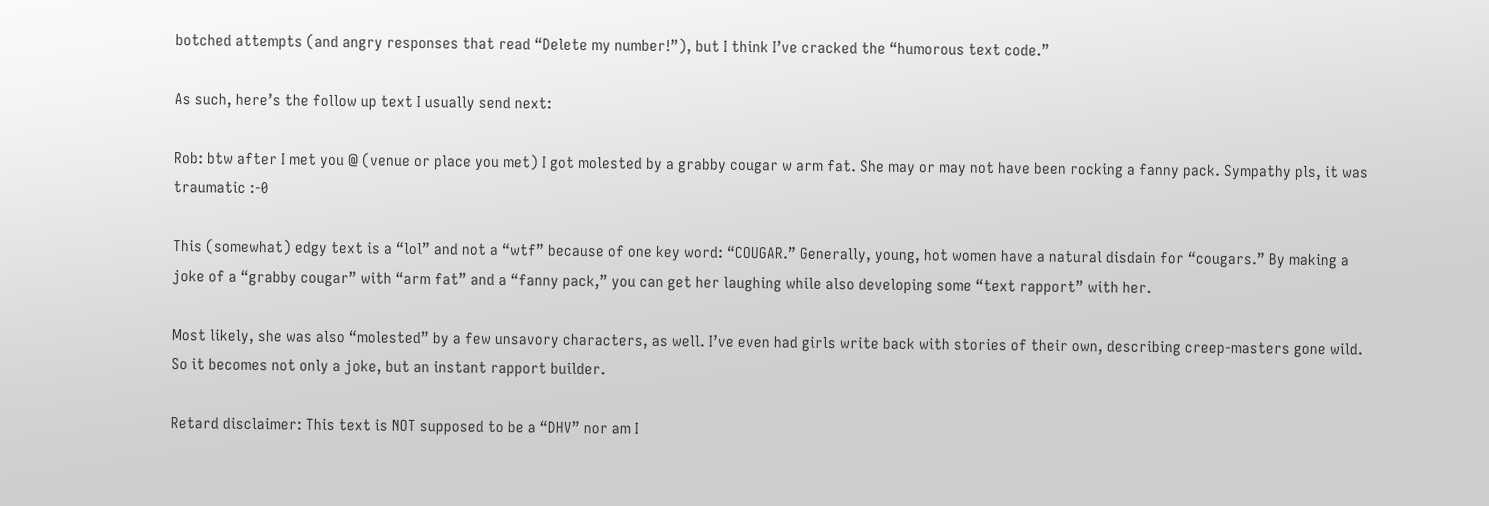botched attempts (and angry responses that read “Delete my number!”), but I think I’ve cracked the “humorous text code.”

As such, here’s the follow up text I usually send next:

Rob: btw after I met you @ (venue or place you met) I got molested by a grabby cougar w arm fat. She may or may not have been rocking a fanny pack. Sympathy pls, it was traumatic :-0

This (somewhat) edgy text is a “lol” and not a “wtf” because of one key word: “COUGAR.” Generally, young, hot women have a natural disdain for “cougars.” By making a joke of a “grabby cougar” with “arm fat” and a “fanny pack,” you can get her laughing while also developing some “text rapport” with her.

Most likely, she was also “molested” by a few unsavory characters, as well. I’ve even had girls write back with stories of their own, describing creep-masters gone wild. So it becomes not only a joke, but an instant rapport builder.

Retard disclaimer: This text is NOT supposed to be a “DHV” nor am I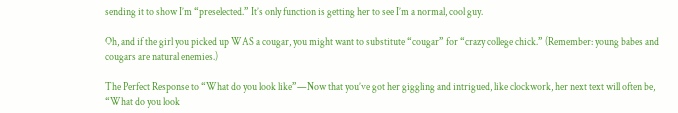sending it to show I’m “preselected.” It’s only function is getting her to see I’m a normal, cool guy.

Oh, and if the girl you picked up WAS a cougar, you might want to substitute “cougar” for “crazy college chick.” (Remember: young babes and cougars are natural enemies.)

The Perfect Response to “What do you look like”—Now that you’ve got her giggling and intrigued, like clockwork, her next text will often be, “What do you look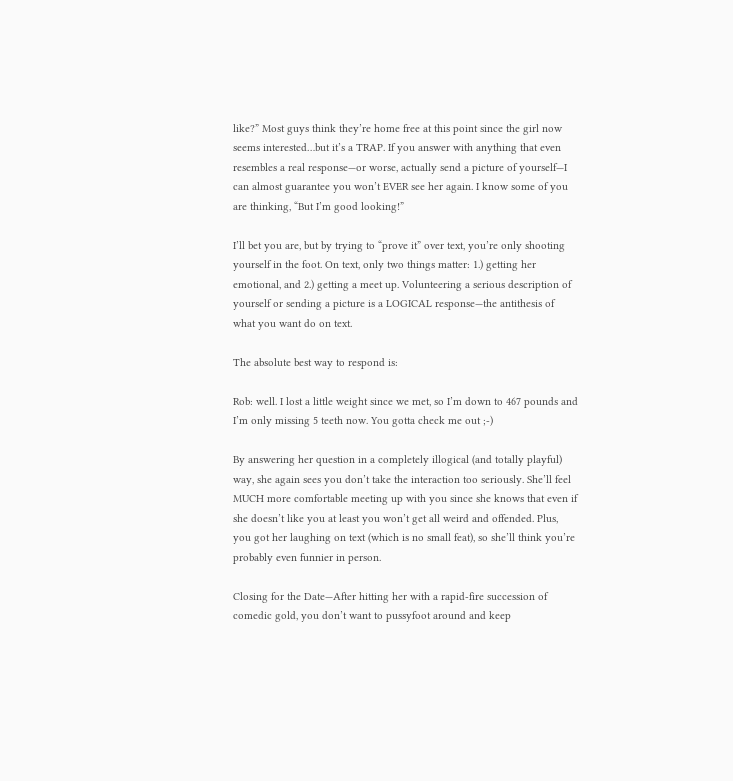like?” Most guys think they’re home free at this point since the girl now seems interested…but it’s a TRAP. If you answer with anything that even resembles a real response—or worse, actually send a picture of yourself—I can almost guarantee you won’t EVER see her again. I know some of you are thinking, “But I’m good looking!”

I’ll bet you are, but by trying to “prove it” over text, you’re only shooting yourself in the foot. On text, only two things matter: 1.) getting her emotional, and 2.) getting a meet up. Volunteering a serious description of yourself or sending a picture is a LOGICAL response—the antithesis of what you want do on text.

The absolute best way to respond is:

Rob: well. I lost a little weight since we met, so I’m down to 467 pounds and I’m only missing 5 teeth now. You gotta check me out ;-)

By answering her question in a completely illogical (and totally playful) way, she again sees you don’t take the interaction too seriously. She’ll feel MUCH more comfortable meeting up with you since she knows that even if she doesn’t like you at least you won’t get all weird and offended. Plus, you got her laughing on text (which is no small feat), so she’ll think you’re probably even funnier in person.

Closing for the Date—After hitting her with a rapid-fire succession of comedic gold, you don’t want to pussyfoot around and keep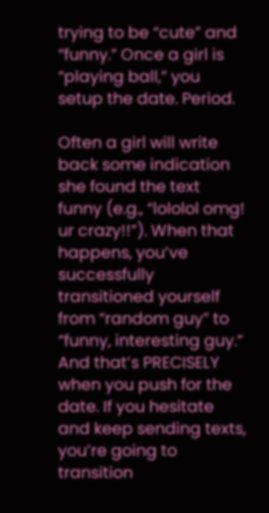trying to be “cute” and “funny.” Once a girl is “playing ball,” you setup the date. Period.

Often a girl will write back some indication she found the text funny (e.g., “lololol omg! ur crazy!!”). When that happens, you’ve successfully transitioned yourself from “random guy” to “funny, interesting guy.” And that’s PRECISELY when you push for the date. If you hesitate and keep sending texts, you’re going to transition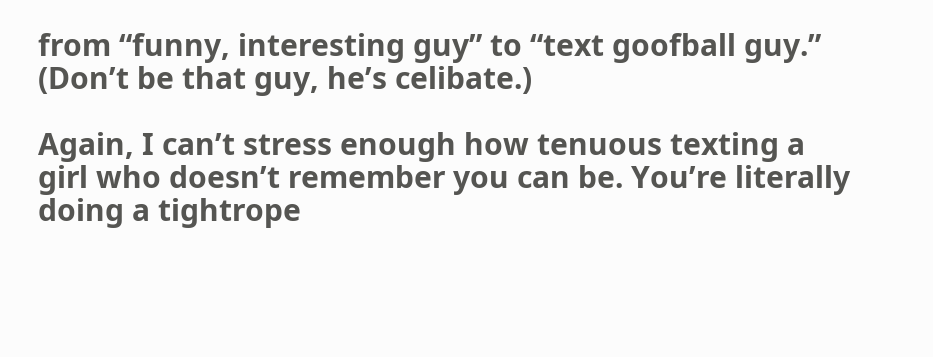from “funny, interesting guy” to “text goofball guy.” (Don’t be that guy, he’s celibate.)

Again, I can’t stress enough how tenuous texting a girl who doesn’t remember you can be. You’re literally doing a tightrope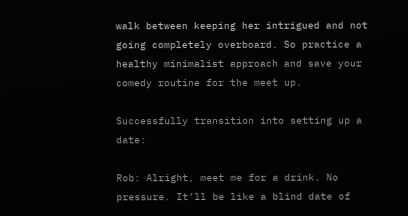walk between keeping her intrigued and not going completely overboard. So practice a healthy minimalist approach and save your comedy routine for the meet up.

Successfully transition into setting up a date:

Rob: Alright, meet me for a drink. No pressure. It’ll be like a blind date of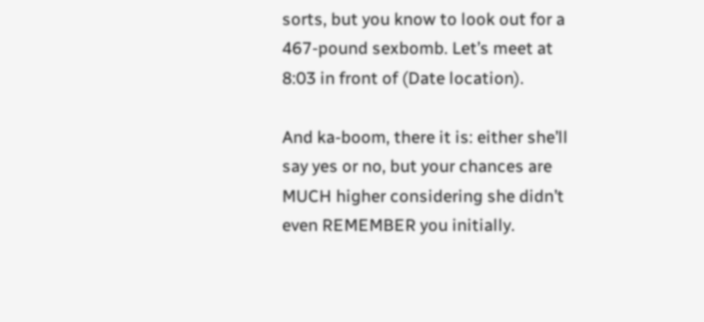sorts, but you know to look out for a 467-pound sexbomb. Let’s meet at 8:03 in front of (Date location).

And ka-boom, there it is: either she’ll say yes or no, but your chances are MUCH higher considering she didn’t even REMEMBER you initially.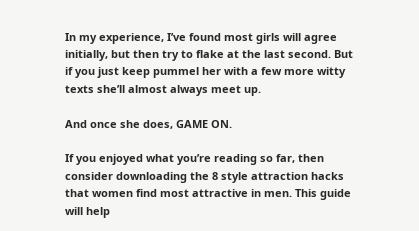In my experience, I’ve found most girls will agree initially, but then try to flake at the last second. But if you just keep pummel her with a few more witty texts she’ll almost always meet up.

And once she does, GAME ON.

If you enjoyed what you’re reading so far, then consider downloading the 8 style attraction hacks that women find most attractive in men. This guide will help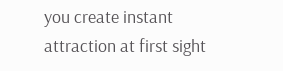you create instant attraction at first sight